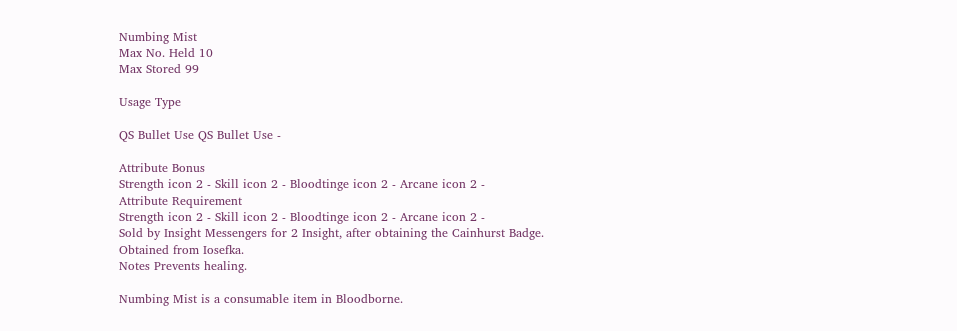Numbing Mist
Max No. Held 10
Max Stored 99

Usage Type

QS Bullet Use QS Bullet Use -

Attribute Bonus
Strength icon 2 - Skill icon 2 - Bloodtinge icon 2 - Arcane icon 2 -
Attribute Requirement
Strength icon 2 - Skill icon 2 - Bloodtinge icon 2 - Arcane icon 2 -
Sold by Insight Messengers for 2 Insight, after obtaining the Cainhurst Badge.
Obtained from Iosefka.
Notes Prevents healing.

Numbing Mist is a consumable item in Bloodborne.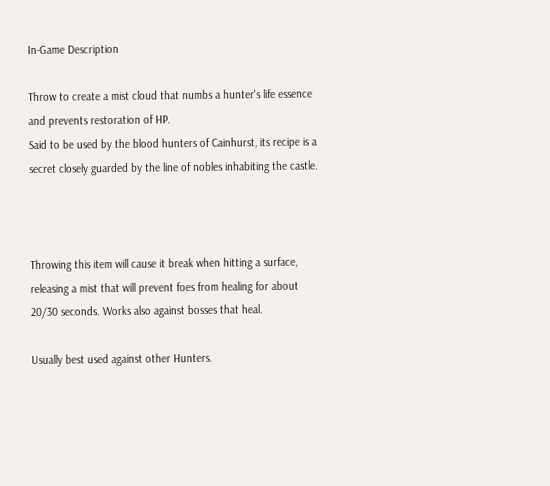In-Game Description

Throw to create a mist cloud that numbs a hunter's life essence and prevents restoration of HP.
Said to be used by the blood hunters of Cainhurst, its recipe is a secret closely guarded by the line of nobles inhabiting the castle.



Throwing this item will cause it break when hitting a surface, releasing a mist that will prevent foes from healing for about 20/30 seconds. Works also against bosses that heal.

Usually best used against other Hunters.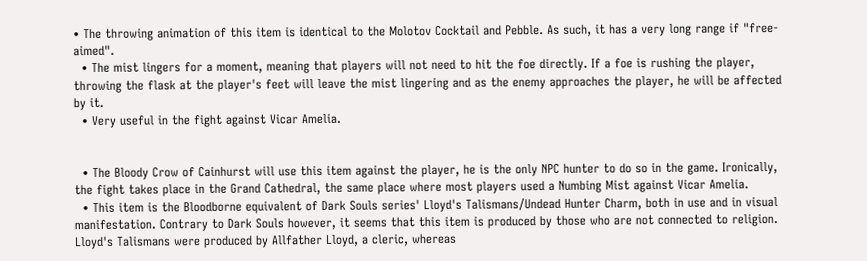• The throwing animation of this item is identical to the Molotov Cocktail and Pebble. As such, it has a very long range if "free-aimed".
  • The mist lingers for a moment, meaning that players will not need to hit the foe directly. If a foe is rushing the player, throwing the flask at the player's feet will leave the mist lingering and as the enemy approaches the player, he will be affected by it.
  • Very useful in the fight against Vicar Amelia.


  • The Bloody Crow of Cainhurst will use this item against the player, he is the only NPC hunter to do so in the game. Ironically, the fight takes place in the Grand Cathedral, the same place where most players used a Numbing Mist against Vicar Amelia.
  • This item is the Bloodborne equivalent of Dark Souls series' Lloyd's Talismans/Undead Hunter Charm, both in use and in visual manifestation. Contrary to Dark Souls however, it seems that this item is produced by those who are not connected to religion. Lloyd's Talismans were produced by Allfather Lloyd, a cleric, whereas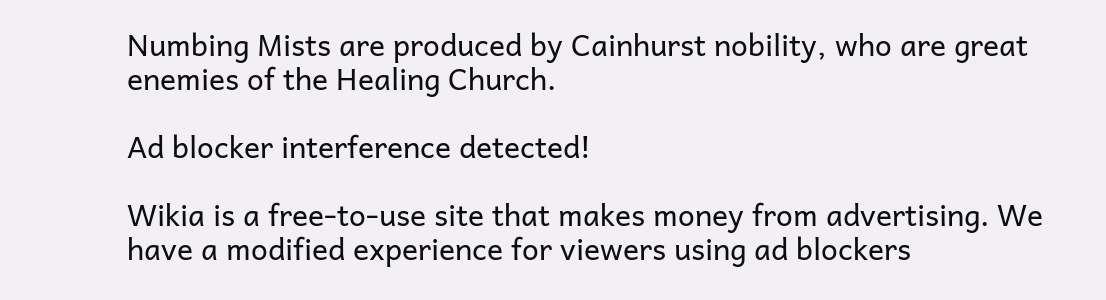Numbing Mists are produced by Cainhurst nobility, who are great enemies of the Healing Church.

Ad blocker interference detected!

Wikia is a free-to-use site that makes money from advertising. We have a modified experience for viewers using ad blockers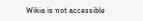Wikia is not accessible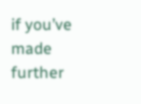if you’ve made further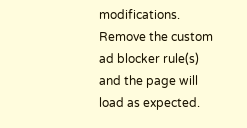modifications. Remove the custom ad blocker rule(s) and the page will load as expected.